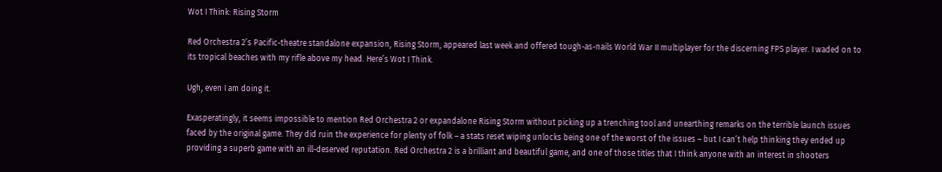Wot I Think: Rising Storm

Red Orchestra 2’s Pacific-theatre standalone expansion, Rising Storm, appeared last week and offered tough-as-nails World War II multiplayer for the discerning FPS player. I waded on to its tropical beaches with my rifle above my head. Here’s Wot I Think.

Ugh, even I am doing it.

Exasperatingly, it seems impossible to mention Red Orchestra 2 or expandalone Rising Storm without picking up a trenching tool and unearthing remarks on the terrible launch issues faced by the original game. They did ruin the experience for plenty of folk – a stats reset wiping unlocks being one of the worst of the issues – but I can’t help thinking they ended up providing a superb game with an ill-deserved reputation. Red Orchestra 2 is a brilliant and beautiful game, and one of those titles that I think anyone with an interest in shooters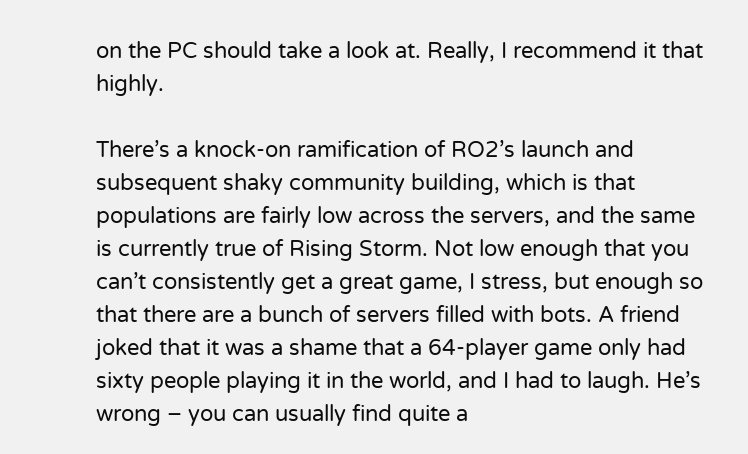on the PC should take a look at. Really, I recommend it that highly.

There’s a knock-on ramification of RO2’s launch and subsequent shaky community building, which is that populations are fairly low across the servers, and the same is currently true of Rising Storm. Not low enough that you can’t consistently get a great game, I stress, but enough so that there are a bunch of servers filled with bots. A friend joked that it was a shame that a 64-player game only had sixty people playing it in the world, and I had to laugh. He’s wrong – you can usually find quite a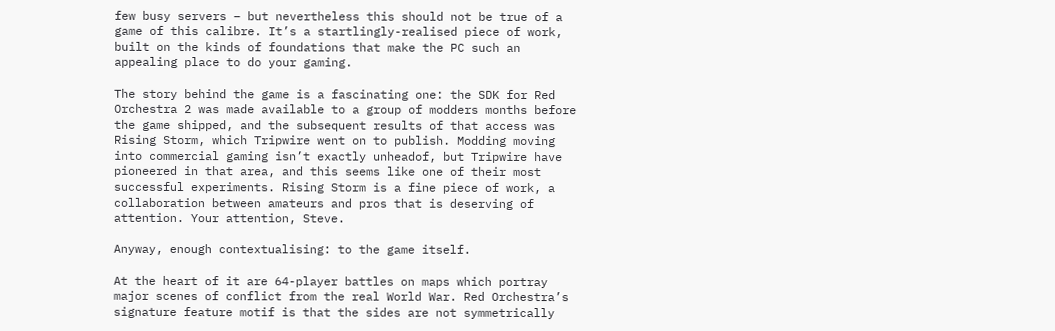few busy servers – but nevertheless this should not be true of a game of this calibre. It’s a startlingly-realised piece of work, built on the kinds of foundations that make the PC such an appealing place to do your gaming.

The story behind the game is a fascinating one: the SDK for Red Orchestra 2 was made available to a group of modders months before the game shipped, and the subsequent results of that access was Rising Storm, which Tripwire went on to publish. Modding moving into commercial gaming isn’t exactly unheadof, but Tripwire have pioneered in that area, and this seems like one of their most successful experiments. Rising Storm is a fine piece of work, a collaboration between amateurs and pros that is deserving of attention. Your attention, Steve.

Anyway, enough contextualising: to the game itself.

At the heart of it are 64-player battles on maps which portray major scenes of conflict from the real World War. Red Orchestra’s signature feature motif is that the sides are not symmetrically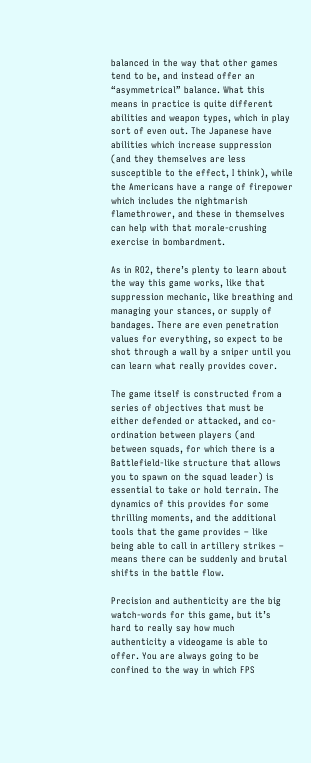balanced in the way that other games tend to be, and instead offer an “asymmetrical” balance. What this means in practice is quite different abilities and weapon types, which in play sort of even out. The Japanese have abilities which increase suppression (and they themselves are less susceptible to the effect, I think), while the Americans have a range of firepower which includes the nightmarish flamethrower, and these in themselves can help with that morale-crushing exercise in bombardment.

As in RO2, there’s plenty to learn about the way this game works, like that suppression mechanic, like breathing and managing your stances, or supply of bandages. There are even penetration values for everything, so expect to be shot through a wall by a sniper until you can learn what really provides cover.

The game itself is constructed from a series of objectives that must be either defended or attacked, and co-ordination between players (and between squads, for which there is a Battlefield-like structure that allows you to spawn on the squad leader) is essential to take or hold terrain. The dynamics of this provides for some thrilling moments, and the additional tools that the game provides – like being able to call in artillery strikes – means there can be suddenly and brutal shifts in the battle flow.

Precision and authenticity are the big watch-words for this game, but it’s hard to really say how much authenticity a videogame is able to offer. You are always going to be confined to the way in which FPS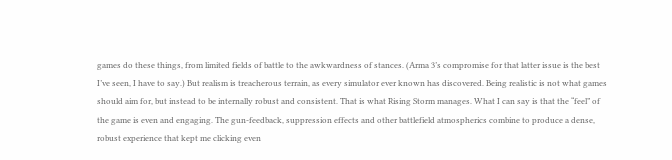games do these things, from limited fields of battle to the awkwardness of stances. (Arma 3’s compromise for that latter issue is the best I’ve seen, I have to say.) But realism is treacherous terrain, as every simulator ever known has discovered. Being realistic is not what games should aim for, but instead to be internally robust and consistent. That is what Rising Storm manages. What I can say is that the “feel” of the game is even and engaging. The gun-feedback, suppression effects and other battlefield atmospherics combine to produce a dense, robust experience that kept me clicking even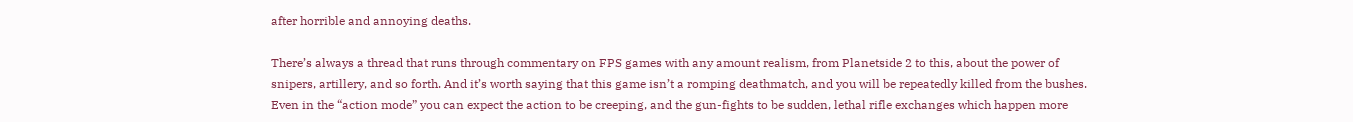after horrible and annoying deaths.

There’s always a thread that runs through commentary on FPS games with any amount realism, from Planetside 2 to this, about the power of snipers, artillery, and so forth. And it’s worth saying that this game isn’t a romping deathmatch, and you will be repeatedly killed from the bushes. Even in the “action mode” you can expect the action to be creeping, and the gun-fights to be sudden, lethal rifle exchanges which happen more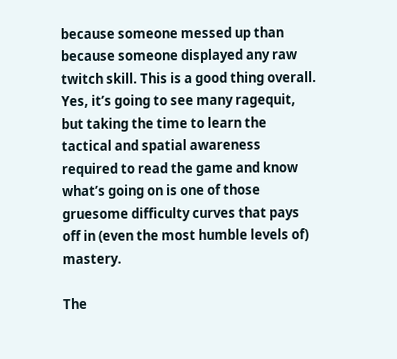because someone messed up than because someone displayed any raw twitch skill. This is a good thing overall. Yes, it’s going to see many ragequit, but taking the time to learn the tactical and spatial awareness required to read the game and know what’s going on is one of those gruesome difficulty curves that pays off in (even the most humble levels of) mastery.

The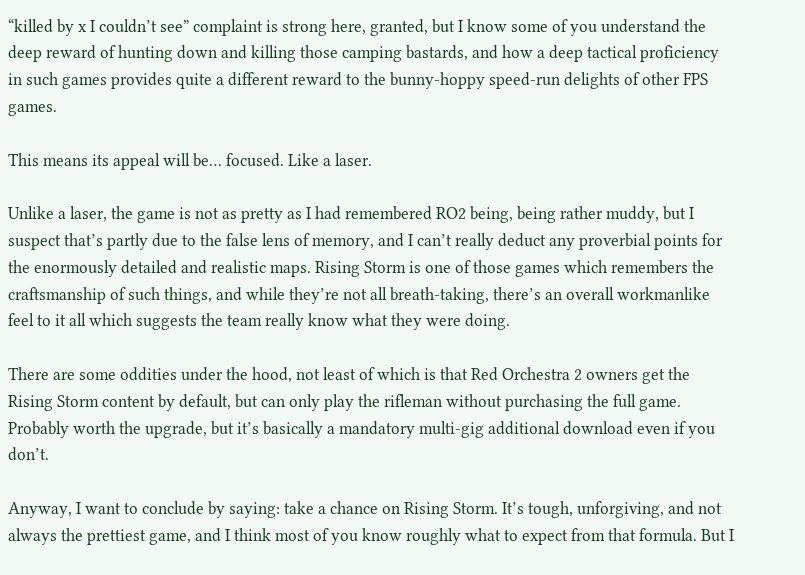“killed by x I couldn’t see” complaint is strong here, granted, but I know some of you understand the deep reward of hunting down and killing those camping bastards, and how a deep tactical proficiency in such games provides quite a different reward to the bunny-hoppy speed-run delights of other FPS games.

This means its appeal will be… focused. Like a laser.

Unlike a laser, the game is not as pretty as I had remembered RO2 being, being rather muddy, but I suspect that’s partly due to the false lens of memory, and I can’t really deduct any proverbial points for the enormously detailed and realistic maps. Rising Storm is one of those games which remembers the craftsmanship of such things, and while they’re not all breath-taking, there’s an overall workmanlike feel to it all which suggests the team really know what they were doing.

There are some oddities under the hood, not least of which is that Red Orchestra 2 owners get the Rising Storm content by default, but can only play the rifleman without purchasing the full game. Probably worth the upgrade, but it’s basically a mandatory multi-gig additional download even if you don’t.

Anyway, I want to conclude by saying: take a chance on Rising Storm. It’s tough, unforgiving, and not always the prettiest game, and I think most of you know roughly what to expect from that formula. But I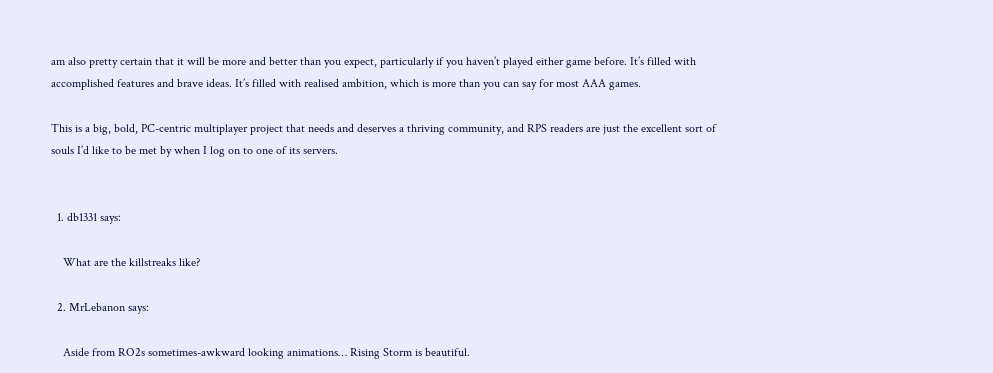am also pretty certain that it will be more and better than you expect, particularly if you haven’t played either game before. It’s filled with accomplished features and brave ideas. It’s filled with realised ambition, which is more than you can say for most AAA games.

This is a big, bold, PC-centric multiplayer project that needs and deserves a thriving community, and RPS readers are just the excellent sort of souls I’d like to be met by when I log on to one of its servers.


  1. db1331 says:

    What are the killstreaks like?

  2. MrLebanon says:

    Aside from RO2s sometimes-awkward looking animations… Rising Storm is beautiful.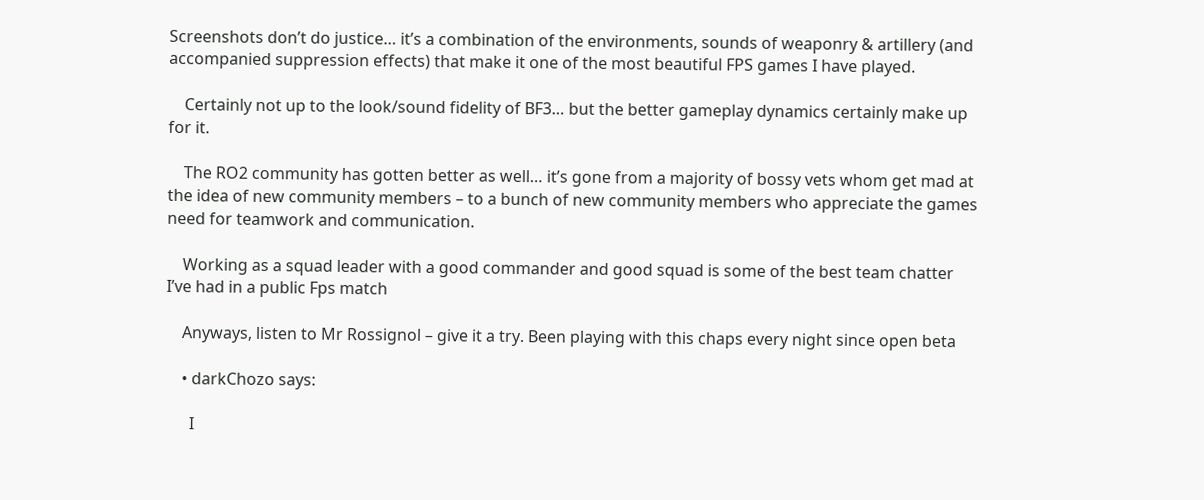Screenshots don’t do justice… it’s a combination of the environments, sounds of weaponry & artillery (and accompanied suppression effects) that make it one of the most beautiful FPS games I have played.

    Certainly not up to the look/sound fidelity of BF3… but the better gameplay dynamics certainly make up for it.

    The RO2 community has gotten better as well… it’s gone from a majority of bossy vets whom get mad at the idea of new community members – to a bunch of new community members who appreciate the games need for teamwork and communication.

    Working as a squad leader with a good commander and good squad is some of the best team chatter I’ve had in a public Fps match

    Anyways, listen to Mr Rossignol – give it a try. Been playing with this chaps every night since open beta

    • darkChozo says:

      I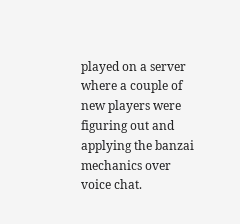played on a server where a couple of new players were figuring out and applying the banzai mechanics over voice chat.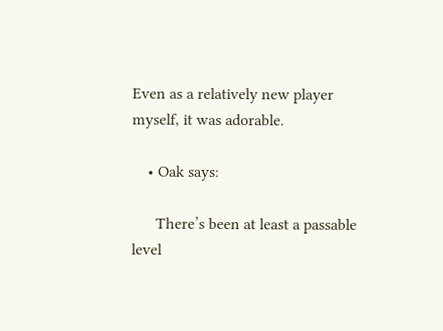Even as a relatively new player myself, it was adorable.

    • Oak says:

      There’s been at least a passable level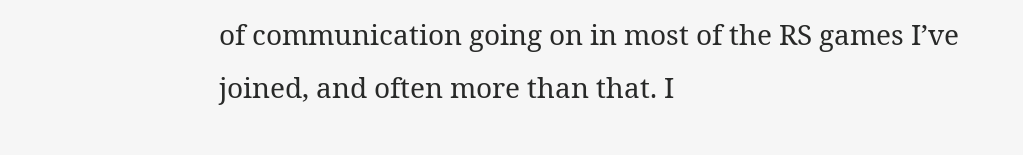of communication going on in most of the RS games I’ve joined, and often more than that. I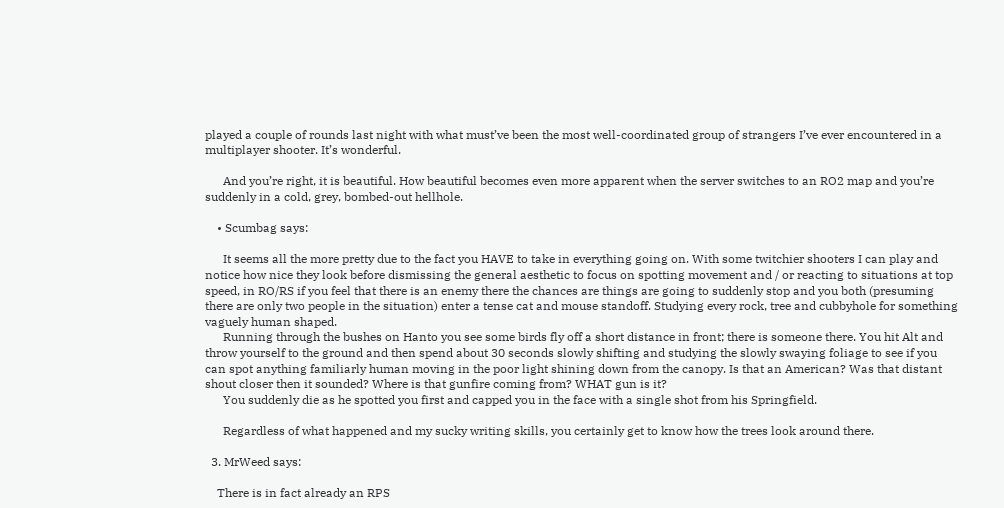played a couple of rounds last night with what must’ve been the most well-coordinated group of strangers I’ve ever encountered in a multiplayer shooter. It’s wonderful.

      And you’re right, it is beautiful. How beautiful becomes even more apparent when the server switches to an RO2 map and you’re suddenly in a cold, grey, bombed-out hellhole.

    • Scumbag says:

      It seems all the more pretty due to the fact you HAVE to take in everything going on. With some twitchier shooters I can play and notice how nice they look before dismissing the general aesthetic to focus on spotting movement and / or reacting to situations at top speed, in RO/RS if you feel that there is an enemy there the chances are things are going to suddenly stop and you both (presuming there are only two people in the situation) enter a tense cat and mouse standoff. Studying every rock, tree and cubbyhole for something vaguely human shaped.
      Running through the bushes on Hanto you see some birds fly off a short distance in front; there is someone there. You hit Alt and throw yourself to the ground and then spend about 30 seconds slowly shifting and studying the slowly swaying foliage to see if you can spot anything familiarly human moving in the poor light shining down from the canopy. Is that an American? Was that distant shout closer then it sounded? Where is that gunfire coming from? WHAT gun is it?
      You suddenly die as he spotted you first and capped you in the face with a single shot from his Springfield.

      Regardless of what happened and my sucky writing skills, you certainly get to know how the trees look around there.

  3. MrWeed says:

    There is in fact already an RPS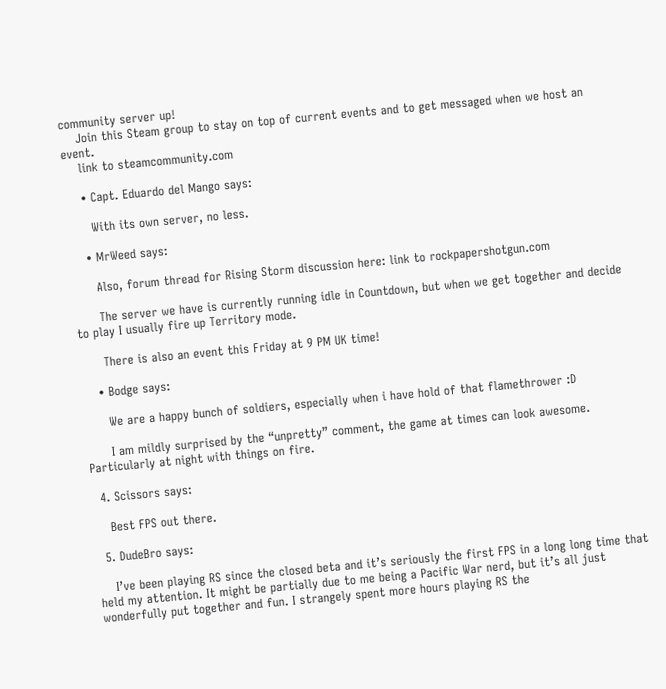community server up!
    Join this Steam group to stay on top of current events and to get messaged when we host an event.
    link to steamcommunity.com

    • Capt. Eduardo del Mango says:

      With its own server, no less.

    • MrWeed says:

      Also, forum thread for Rising Storm discussion here: link to rockpapershotgun.com

      The server we have is currently running idle in Countdown, but when we get together and decide to play I usually fire up Territory mode.

      There is also an event this Friday at 9 PM UK time!

    • Bodge says:

      We are a happy bunch of soldiers, especially when i have hold of that flamethrower :D

      I am mildly surprised by the “unpretty” comment, the game at times can look awesome. Particularly at night with things on fire.

  4. Scissors says:

    Best FPS out there.

  5. DudeBro says:

    I’ve been playing RS since the closed beta and it’s seriously the first FPS in a long long time that held my attention. It might be partially due to me being a Pacific War nerd, but it’s all just wonderfully put together and fun. I strangely spent more hours playing RS the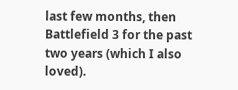last few months, then Battlefield 3 for the past two years (which I also loved).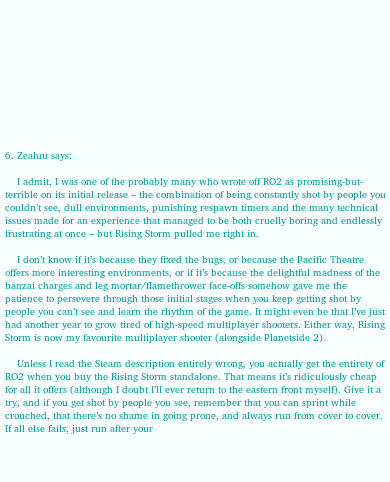6. Zealuu says:

    I admit, I was one of the probably many who wrote off RO2 as promising-but-terrible on its initial release – the combination of being constantly shot by people you couldn’t see, dull environments, punishing respawn timers and the many technical issues made for an experience that managed to be both cruelly boring and endlessly frustrating at once – but Rising Storm pulled me right in.

    I don’t know if it’s because they fixed the bugs, or because the Pacific Theatre offers more interesting environments, or if it’s because the delightful madness of the banzai charges and leg mortar/flamethrower face-offs somehow gave me the patience to persevere through those initial stages when you keep getting shot by people you can’t see and learn the rhythm of the game. It might even be that I’ve just had another year to grow tired of high-speed multiplayer shooters. Either way, Rising Storm is now my favourite multiplayer shooter (alongside Planetside 2).

    Unless I read the Steam description entirely wrong, you actually get the entirety of RO2 when you buy the Rising Storm standalone. That means it’s ridiculously cheap for all it offers (although I doubt I’ll ever return to the eastern front myself). Give it a try, and if you get shot by people you see, remember that you can sprint while crouched, that there’s no shame in going prone, and always run from cover to cover. If all else fails, just run after your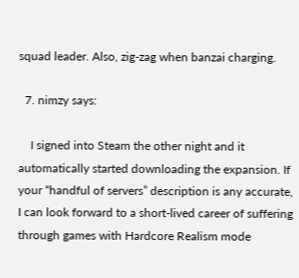squad leader. Also, zig-zag when banzai charging.

  7. nimzy says:

    I signed into Steam the other night and it automatically started downloading the expansion. If your “handful of servers” description is any accurate, I can look forward to a short-lived career of suffering through games with Hardcore Realism mode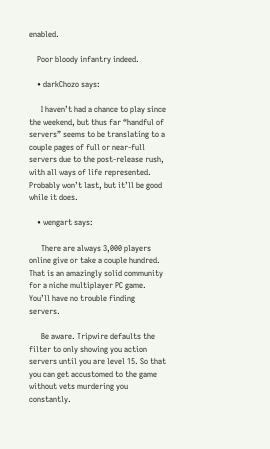enabled.

    Poor bloody infantry indeed.

    • darkChozo says:

      I haven’t had a chance to play since the weekend, but thus far “handful of servers” seems to be translating to a couple pages of full or near-full servers due to the post-release rush, with all ways of life represented. Probably won’t last, but it’ll be good while it does.

    • wengart says:

      There are always 3,000 players online give or take a couple hundred. That is an amazingly solid community for a niche multiplayer PC game. You’ll have no trouble finding servers.

      Be aware. Tripwire defaults the filter to only showing you action servers until you are level 15. So that you can get accustomed to the game without vets murdering you constantly.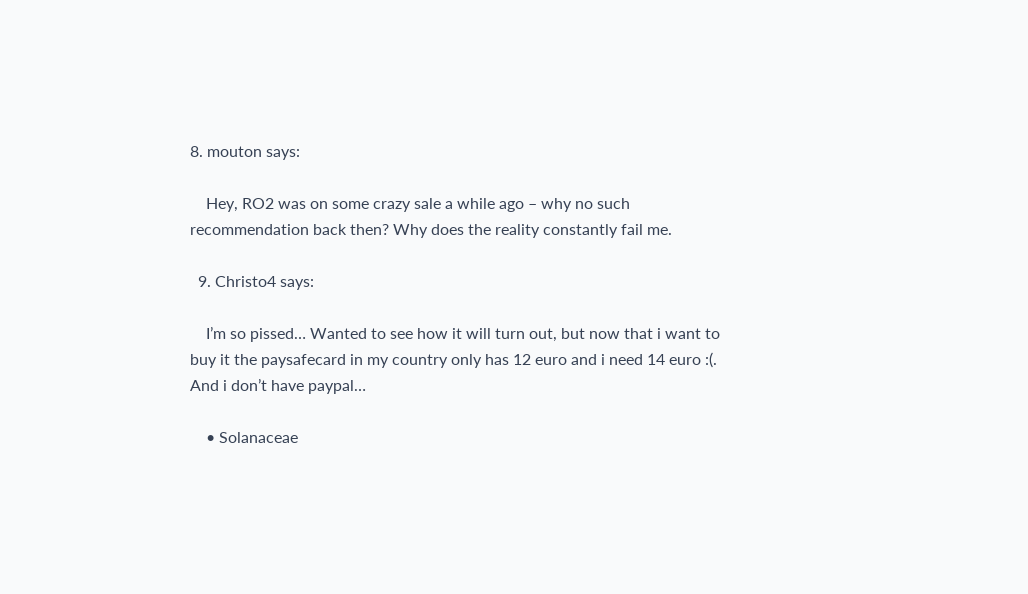8. mouton says:

    Hey, RO2 was on some crazy sale a while ago – why no such recommendation back then? Why does the reality constantly fail me.

  9. Christo4 says:

    I’m so pissed… Wanted to see how it will turn out, but now that i want to buy it the paysafecard in my country only has 12 euro and i need 14 euro :(. And i don’t have paypal…

    • Solanaceae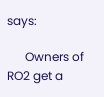says:

      Owners of RO2 get a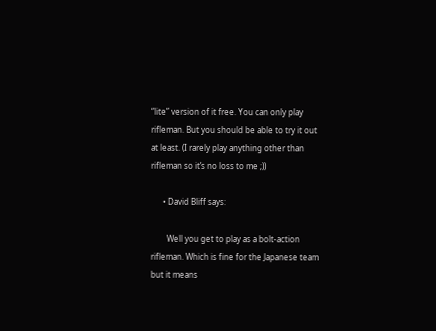“lite” version of it free. You can only play rifleman. But you should be able to try it out at least. (I rarely play anything other than rifleman so it’s no loss to me ;))

      • David Bliff says:

        Well you get to play as a bolt-action rifleman. Which is fine for the Japanese team but it means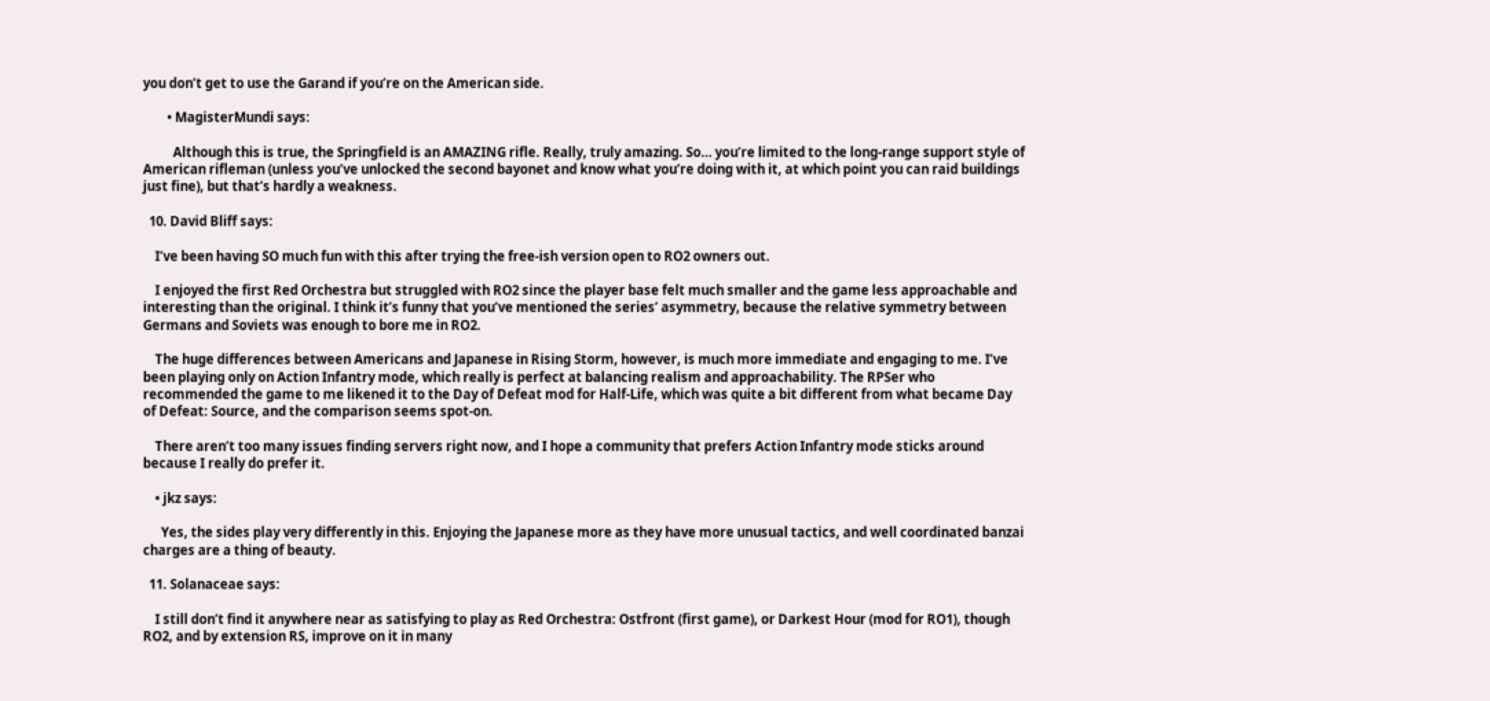you don’t get to use the Garand if you’re on the American side.

        • MagisterMundi says:

          Although this is true, the Springfield is an AMAZING rifle. Really, truly amazing. So… you’re limited to the long-range support style of American rifleman (unless you’ve unlocked the second bayonet and know what you’re doing with it, at which point you can raid buildings just fine), but that’s hardly a weakness.

  10. David Bliff says:

    I’ve been having SO much fun with this after trying the free-ish version open to RO2 owners out.

    I enjoyed the first Red Orchestra but struggled with RO2 since the player base felt much smaller and the game less approachable and interesting than the original. I think it’s funny that you’ve mentioned the series’ asymmetry, because the relative symmetry between Germans and Soviets was enough to bore me in RO2.

    The huge differences between Americans and Japanese in Rising Storm, however, is much more immediate and engaging to me. I’ve been playing only on Action Infantry mode, which really is perfect at balancing realism and approachability. The RPSer who recommended the game to me likened it to the Day of Defeat mod for Half-Life, which was quite a bit different from what became Day of Defeat: Source, and the comparison seems spot-on.

    There aren’t too many issues finding servers right now, and I hope a community that prefers Action Infantry mode sticks around because I really do prefer it.

    • jkz says:

      Yes, the sides play very differently in this. Enjoying the Japanese more as they have more unusual tactics, and well coordinated banzai charges are a thing of beauty.

  11. Solanaceae says:

    I still don’t find it anywhere near as satisfying to play as Red Orchestra: Ostfront (first game), or Darkest Hour (mod for RO1), though RO2, and by extension RS, improve on it in many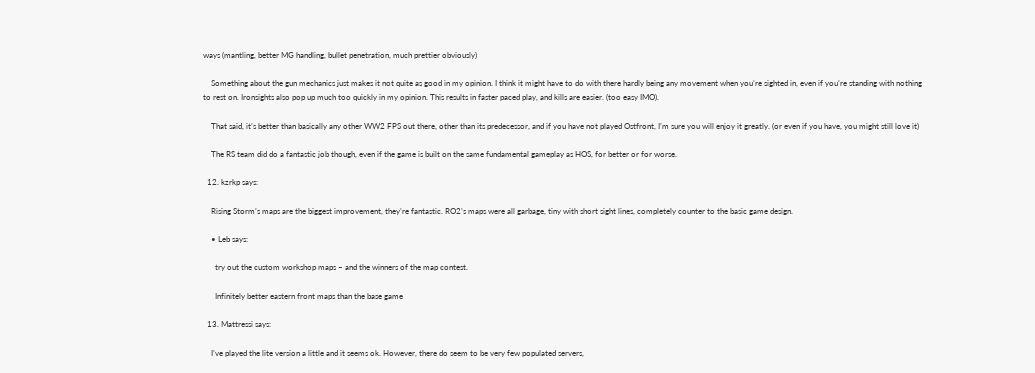ways (mantling, better MG handling, bullet penetration, much prettier obviously)

    Something about the gun mechanics just makes it not quite as good in my opinion. I think it might have to do with there hardly being any movement when you’re sighted in, even if you’re standing with nothing to rest on. Ironsights also pop up much too quickly in my opinion. This results in faster paced play, and kills are easier. (too easy IMO).

    That said, it’s better than basically any other WW2 FPS out there, other than its predecessor, and if you have not played Ostfront, I’m sure you will enjoy it greatly. (or even if you have, you might still love it)

    The RS team did do a fantastic job though, even if the game is built on the same fundamental gameplay as HOS, for better or for worse.

  12. kzrkp says:

    Rising Storm’s maps are the biggest improvement, they’re fantastic. RO2’s maps were all garbage, tiny with short sight lines, completely counter to the basic game design.

    • Leb says:

      try out the custom workshop maps – and the winners of the map contest.

      Infinitely better eastern front maps than the base game

  13. Mattressi says:

    I’ve played the lite version a little and it seems ok. However, there do seem to be very few populated servers,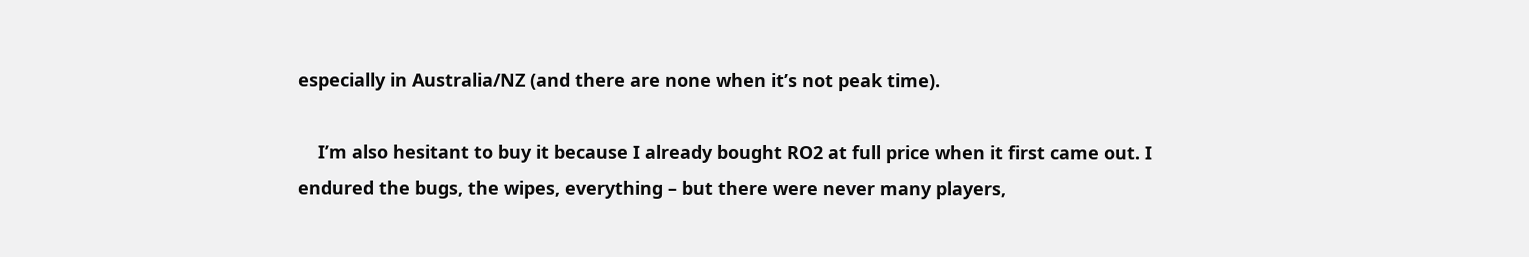especially in Australia/NZ (and there are none when it’s not peak time).

    I’m also hesitant to buy it because I already bought RO2 at full price when it first came out. I endured the bugs, the wipes, everything – but there were never many players,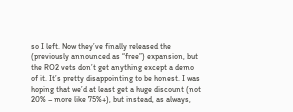so I left. Now they’ve finally released the (previously announced as “free”) expansion, but the RO2 vets don’t get anything except a demo of it. It’s pretty disappointing to be honest. I was hoping that we’d at least get a huge discount (not 20% – more like 75%+), but instead, as always,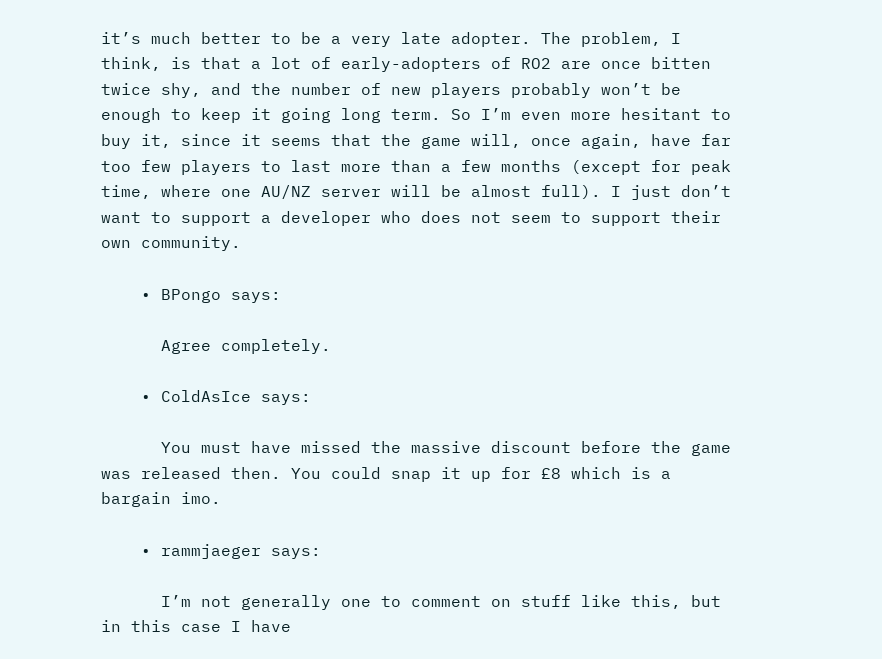it’s much better to be a very late adopter. The problem, I think, is that a lot of early-adopters of RO2 are once bitten twice shy, and the number of new players probably won’t be enough to keep it going long term. So I’m even more hesitant to buy it, since it seems that the game will, once again, have far too few players to last more than a few months (except for peak time, where one AU/NZ server will be almost full). I just don’t want to support a developer who does not seem to support their own community.

    • BPongo says:

      Agree completely.

    • ColdAsIce says:

      You must have missed the massive discount before the game was released then. You could snap it up for £8 which is a bargain imo.

    • rammjaeger says:

      I’m not generally one to comment on stuff like this, but in this case I have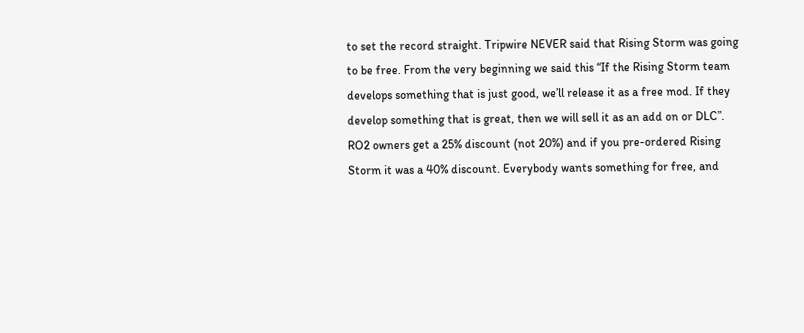to set the record straight. Tripwire NEVER said that Rising Storm was going to be free. From the very beginning we said this “If the Rising Storm team develops something that is just good, we’ll release it as a free mod. If they develop something that is great, then we will sell it as an add on or DLC”. RO2 owners get a 25% discount (not 20%) and if you pre-ordered Rising Storm it was a 40% discount. Everybody wants something for free, and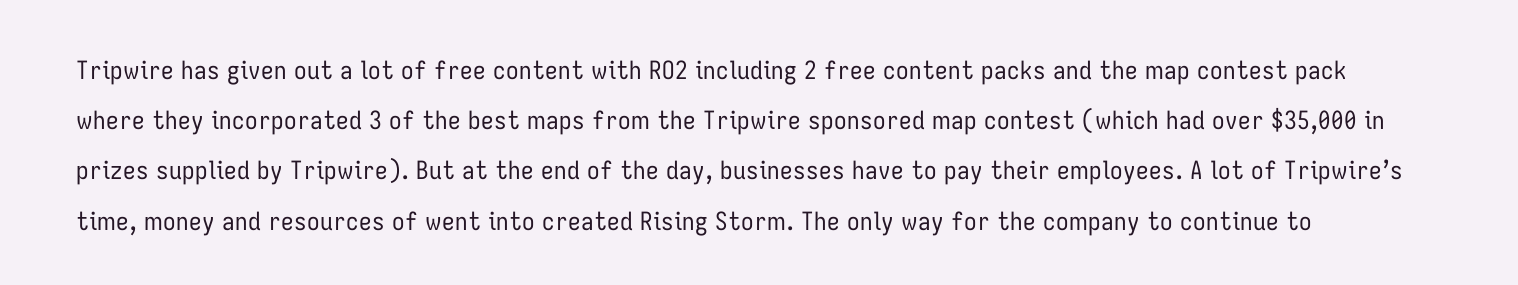Tripwire has given out a lot of free content with RO2 including 2 free content packs and the map contest pack where they incorporated 3 of the best maps from the Tripwire sponsored map contest (which had over $35,000 in prizes supplied by Tripwire). But at the end of the day, businesses have to pay their employees. A lot of Tripwire’s time, money and resources of went into created Rising Storm. The only way for the company to continue to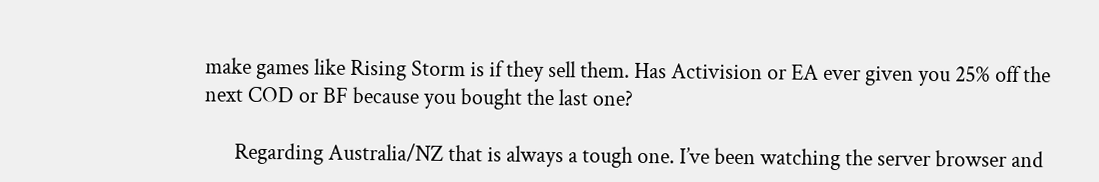make games like Rising Storm is if they sell them. Has Activision or EA ever given you 25% off the next COD or BF because you bought the last one?

      Regarding Australia/NZ that is always a tough one. I’ve been watching the server browser and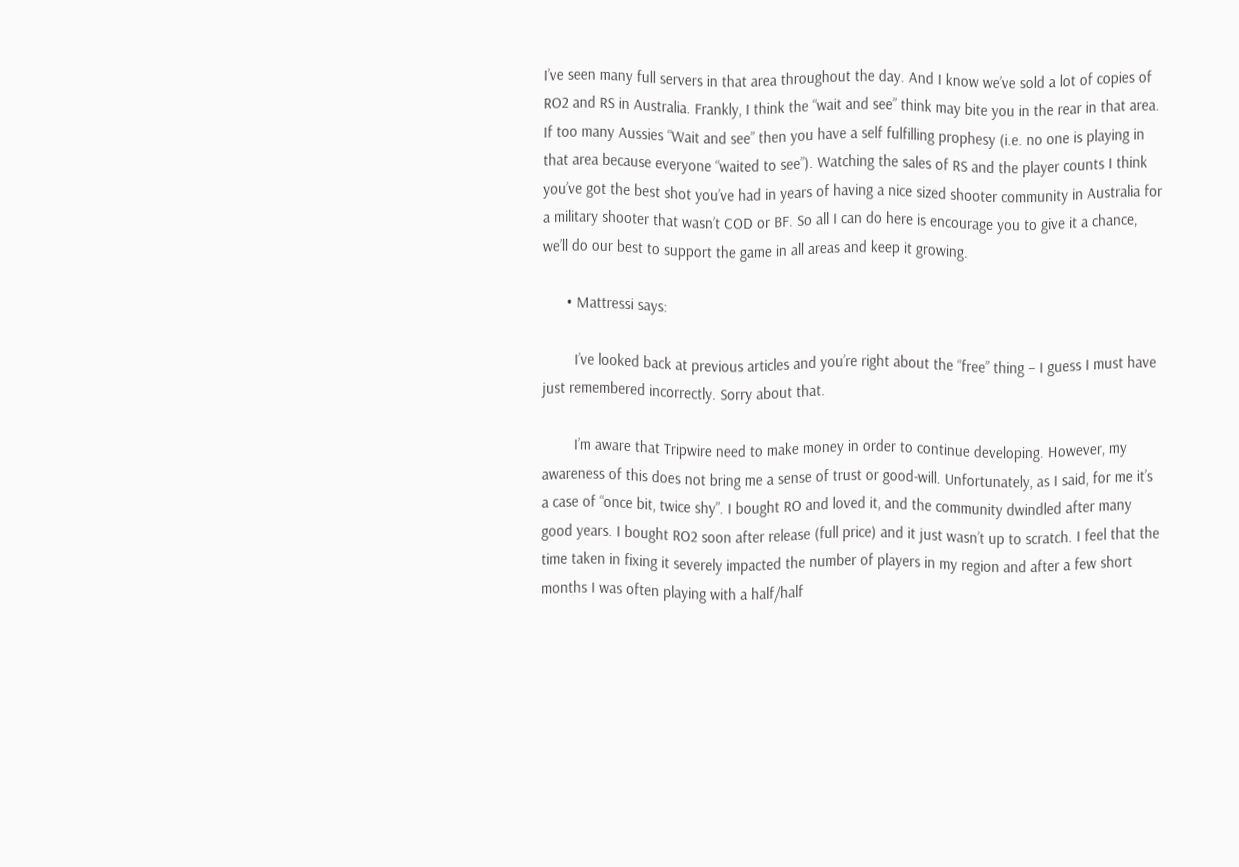I’ve seen many full servers in that area throughout the day. And I know we’ve sold a lot of copies of RO2 and RS in Australia. Frankly, I think the “wait and see” think may bite you in the rear in that area. If too many Aussies “Wait and see” then you have a self fulfilling prophesy (i.e. no one is playing in that area because everyone “waited to see”). Watching the sales of RS and the player counts I think you’ve got the best shot you’ve had in years of having a nice sized shooter community in Australia for a military shooter that wasn’t COD or BF. So all I can do here is encourage you to give it a chance, we’ll do our best to support the game in all areas and keep it growing.

      • Mattressi says:

        I’ve looked back at previous articles and you’re right about the “free” thing – I guess I must have just remembered incorrectly. Sorry about that.

        I’m aware that Tripwire need to make money in order to continue developing. However, my awareness of this does not bring me a sense of trust or good-will. Unfortunately, as I said, for me it’s a case of “once bit, twice shy”. I bought RO and loved it, and the community dwindled after many good years. I bought RO2 soon after release (full price) and it just wasn’t up to scratch. I feel that the time taken in fixing it severely impacted the number of players in my region and after a few short months I was often playing with a half/half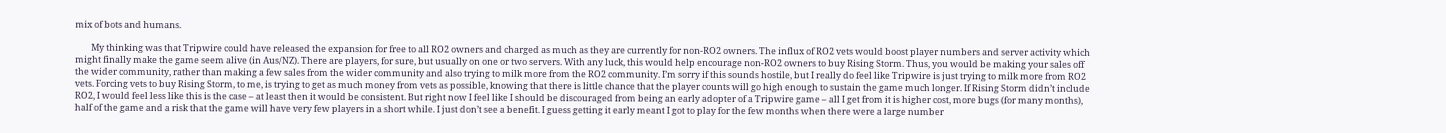mix of bots and humans.

        My thinking was that Tripwire could have released the expansion for free to all RO2 owners and charged as much as they are currently for non-RO2 owners. The influx of RO2 vets would boost player numbers and server activity which might finally make the game seem alive (in Aus/NZ). There are players, for sure, but usually on one or two servers. With any luck, this would help encourage non-RO2 owners to buy Rising Storm. Thus, you would be making your sales off the wider community, rather than making a few sales from the wider community and also trying to milk more from the RO2 community. I’m sorry if this sounds hostile, but I really do feel like Tripwire is just trying to milk more from RO2 vets. Forcing vets to buy Rising Storm, to me, is trying to get as much money from vets as possible, knowing that there is little chance that the player counts will go high enough to sustain the game much longer. If Rising Storm didn’t include RO2, I would feel less like this is the case – at least then it would be consistent. But right now I feel like I should be discouraged from being an early adopter of a Tripwire game – all I get from it is higher cost, more bugs (for many months), half of the game and a risk that the game will have very few players in a short while. I just don’t see a benefit. I guess getting it early meant I got to play for the few months when there were a large number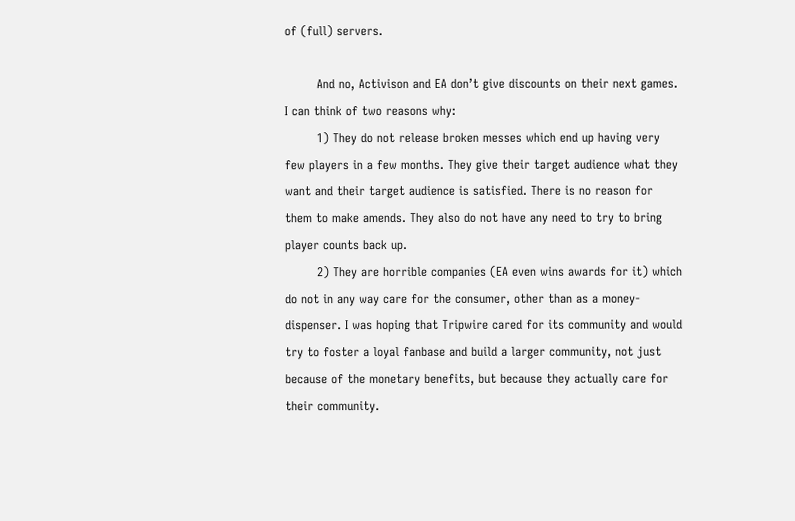of (full) servers.

        And no, Activison and EA don’t give discounts on their next games. I can think of two reasons why:
        1) They do not release broken messes which end up having very few players in a few months. They give their target audience what they want and their target audience is satisfied. There is no reason for them to make amends. They also do not have any need to try to bring player counts back up.
        2) They are horrible companies (EA even wins awards for it) which do not in any way care for the consumer, other than as a money-dispenser. I was hoping that Tripwire cared for its community and would try to foster a loyal fanbase and build a larger community, not just because of the monetary benefits, but because they actually care for their community.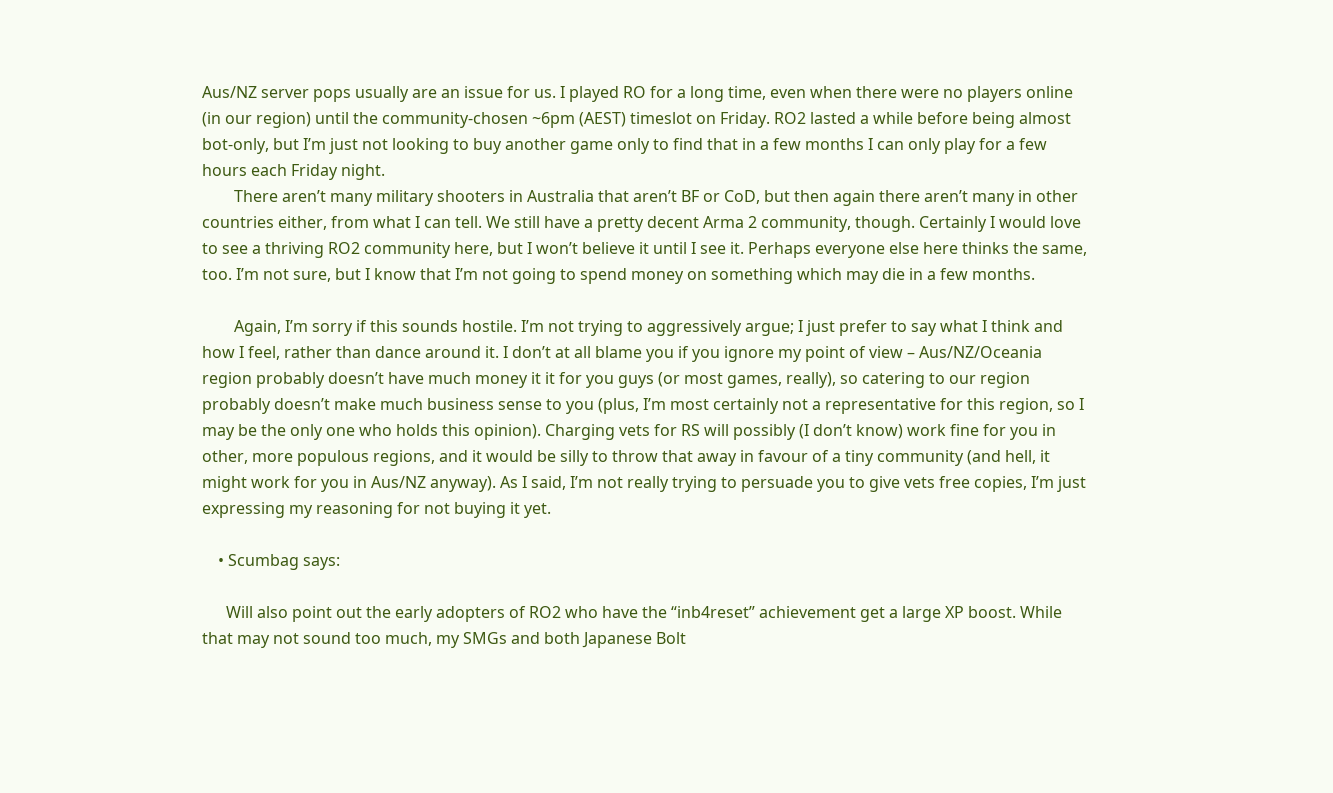Aus/NZ server pops usually are an issue for us. I played RO for a long time, even when there were no players online (in our region) until the community-chosen ~6pm (AEST) timeslot on Friday. RO2 lasted a while before being almost bot-only, but I’m just not looking to buy another game only to find that in a few months I can only play for a few hours each Friday night.
        There aren’t many military shooters in Australia that aren’t BF or CoD, but then again there aren’t many in other countries either, from what I can tell. We still have a pretty decent Arma 2 community, though. Certainly I would love to see a thriving RO2 community here, but I won’t believe it until I see it. Perhaps everyone else here thinks the same, too. I’m not sure, but I know that I’m not going to spend money on something which may die in a few months.

        Again, I’m sorry if this sounds hostile. I’m not trying to aggressively argue; I just prefer to say what I think and how I feel, rather than dance around it. I don’t at all blame you if you ignore my point of view – Aus/NZ/Oceania region probably doesn’t have much money it it for you guys (or most games, really), so catering to our region probably doesn’t make much business sense to you (plus, I’m most certainly not a representative for this region, so I may be the only one who holds this opinion). Charging vets for RS will possibly (I don’t know) work fine for you in other, more populous regions, and it would be silly to throw that away in favour of a tiny community (and hell, it might work for you in Aus/NZ anyway). As I said, I’m not really trying to persuade you to give vets free copies, I’m just expressing my reasoning for not buying it yet.

    • Scumbag says:

      Will also point out the early adopters of RO2 who have the “inb4reset” achievement get a large XP boost. While that may not sound too much, my SMGs and both Japanese Bolt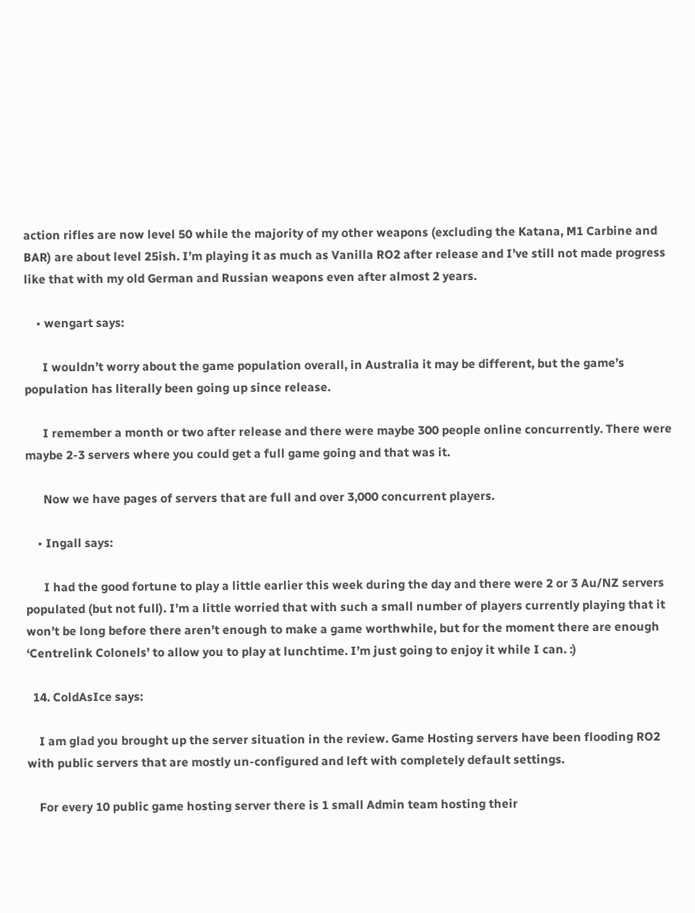action rifles are now level 50 while the majority of my other weapons (excluding the Katana, M1 Carbine and BAR) are about level 25ish. I’m playing it as much as Vanilla RO2 after release and I’ve still not made progress like that with my old German and Russian weapons even after almost 2 years.

    • wengart says:

      I wouldn’t worry about the game population overall, in Australia it may be different, but the game’s population has literally been going up since release.

      I remember a month or two after release and there were maybe 300 people online concurrently. There were maybe 2-3 servers where you could get a full game going and that was it.

      Now we have pages of servers that are full and over 3,000 concurrent players.

    • Ingall says:

      I had the good fortune to play a little earlier this week during the day and there were 2 or 3 Au/NZ servers populated (but not full). I’m a little worried that with such a small number of players currently playing that it won’t be long before there aren’t enough to make a game worthwhile, but for the moment there are enough ‘Centrelink Colonels’ to allow you to play at lunchtime. I’m just going to enjoy it while I can. :)

  14. ColdAsIce says:

    I am glad you brought up the server situation in the review. Game Hosting servers have been flooding RO2 with public servers that are mostly un-configured and left with completely default settings.

    For every 10 public game hosting server there is 1 small Admin team hosting their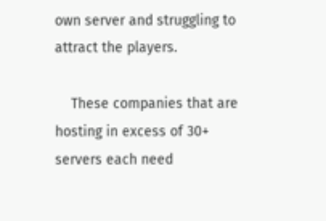own server and struggling to attract the players.

    These companies that are hosting in excess of 30+ servers each need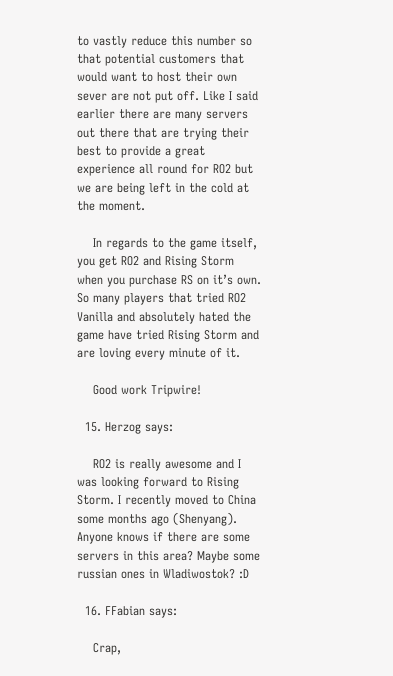to vastly reduce this number so that potential customers that would want to host their own sever are not put off. Like I said earlier there are many servers out there that are trying their best to provide a great experience all round for RO2 but we are being left in the cold at the moment.

    In regards to the game itself, you get RO2 and Rising Storm when you purchase RS on it’s own. So many players that tried RO2 Vanilla and absolutely hated the game have tried Rising Storm and are loving every minute of it.

    Good work Tripwire!

  15. Herzog says:

    RO2 is really awesome and I was looking forward to Rising Storm. I recently moved to China some months ago (Shenyang). Anyone knows if there are some servers in this area? Maybe some russian ones in Wladiwostok? :D

  16. FFabian says:

    Crap,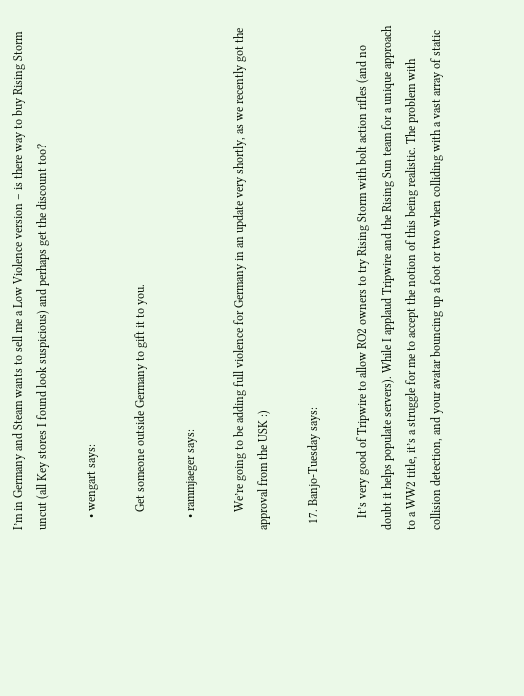I’m in Germany and Steam wants to sell me a Low Violence version – is there way to buy Rising Storm uncut (all Key stores I found look suspicious) and perhaps get the discount too?

    • wengart says:

      Get someone outside Germany to gift it to you.

    • rammjaeger says:

      We’re going to be adding full violence for Germany in an update very shortly, as we recently got the approval from the USK :)

  17. Banjo-Tuesday says:

    It’s very good of Tripwire to allow RO2 owners to try Rising Storm with bolt action rifles (and no doubt it helps populate servers). While I applaud Tripwire and the Rising Sun team for a unique approach to a WW2 title, it’s a struggle for me to accept the notion of this being realistic. The problem with collision detection, and your avatar bouncing up a foot or two when colliding with a vast array of static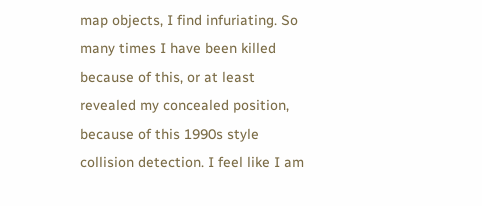map objects, I find infuriating. So many times I have been killed because of this, or at least revealed my concealed position, because of this 1990s style collision detection. I feel like I am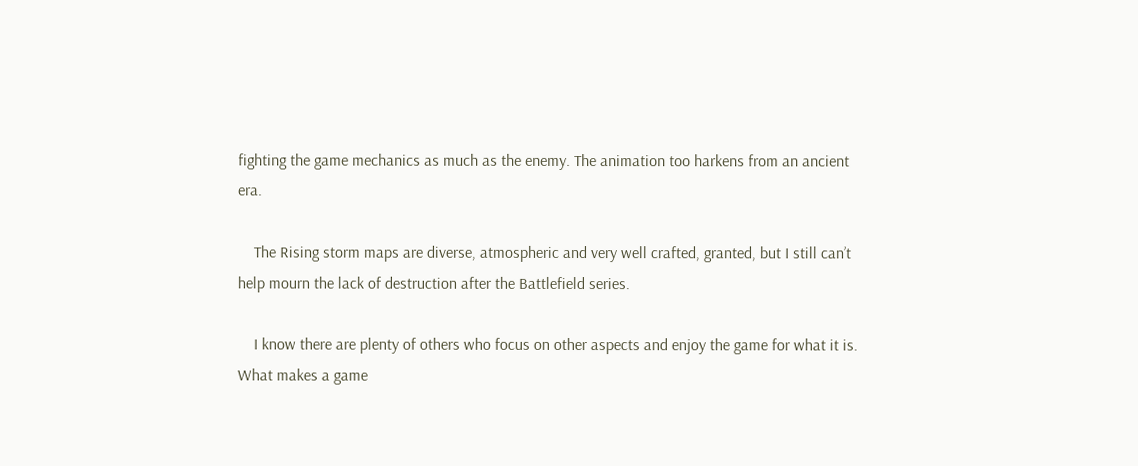fighting the game mechanics as much as the enemy. The animation too harkens from an ancient era.

    The Rising storm maps are diverse, atmospheric and very well crafted, granted, but I still can’t help mourn the lack of destruction after the Battlefield series.

    I know there are plenty of others who focus on other aspects and enjoy the game for what it is. What makes a game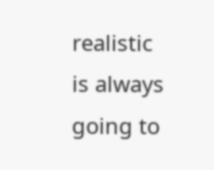realistic is always going to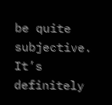be quite subjective. It’s definitely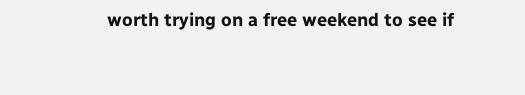worth trying on a free weekend to see if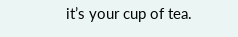it’s your cup of tea.